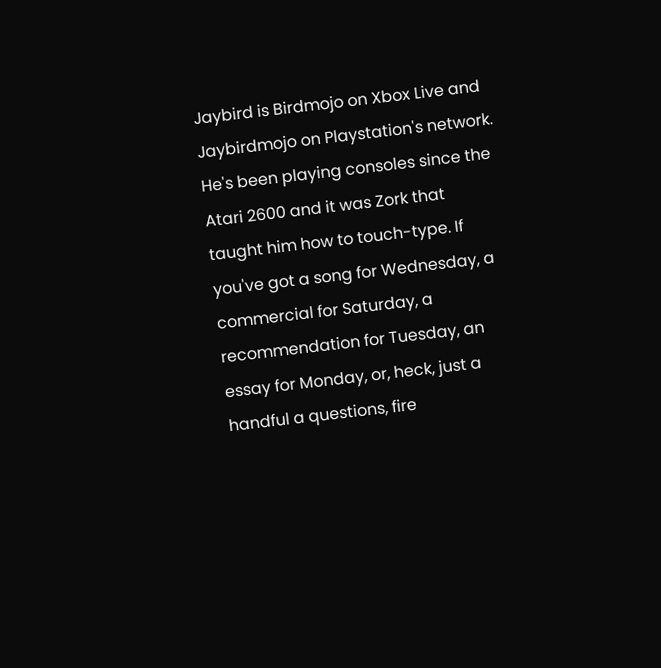Jaybird is Birdmojo on Xbox Live and Jaybirdmojo on Playstation's network. He's been playing consoles since the Atari 2600 and it was Zork that taught him how to touch-type. If you've got a song for Wednesday, a commercial for Saturday, a recommendation for Tuesday, an essay for Monday, or, heck, just a handful a questions, fire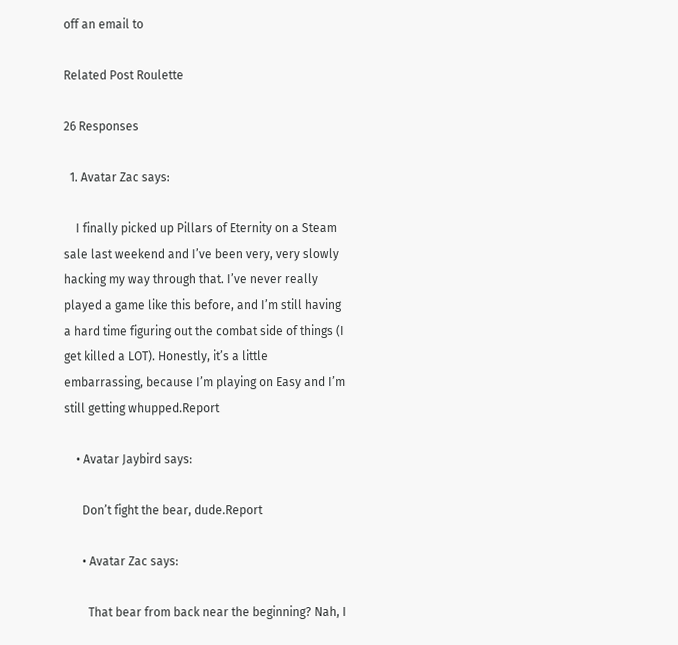off an email to

Related Post Roulette

26 Responses

  1. Avatar Zac says:

    I finally picked up Pillars of Eternity on a Steam sale last weekend and I’ve been very, very slowly hacking my way through that. I’ve never really played a game like this before, and I’m still having a hard time figuring out the combat side of things (I get killed a LOT). Honestly, it’s a little embarrassing, because I’m playing on Easy and I’m still getting whupped.Report

    • Avatar Jaybird says:

      Don’t fight the bear, dude.Report

      • Avatar Zac says:

        That bear from back near the beginning? Nah, I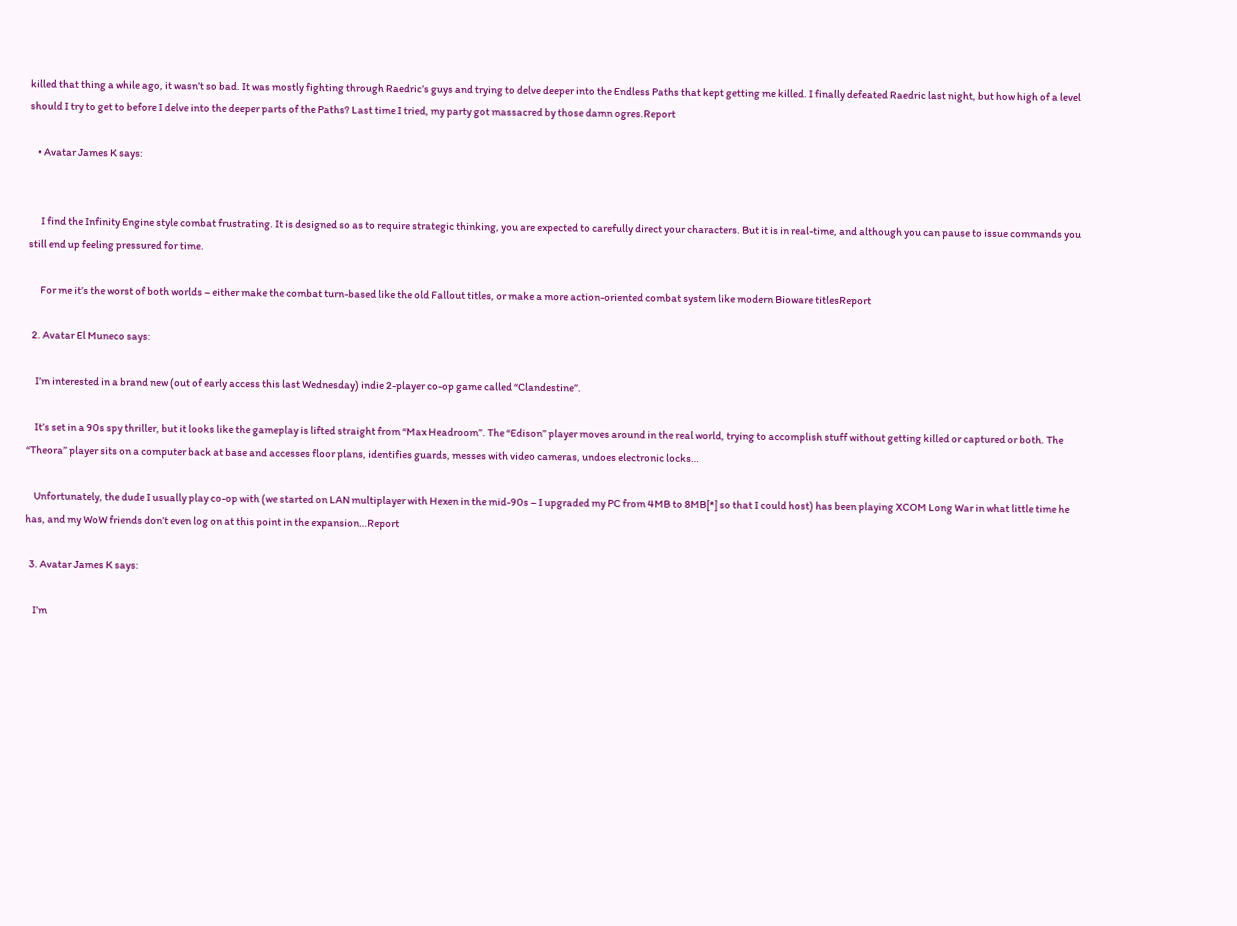killed that thing a while ago, it wasn’t so bad. It was mostly fighting through Raedric’s guys and trying to delve deeper into the Endless Paths that kept getting me killed. I finally defeated Raedric last night, but how high of a level should I try to get to before I delve into the deeper parts of the Paths? Last time I tried, my party got massacred by those damn ogres.Report

    • Avatar James K says:


      I find the Infinity Engine style combat frustrating. It is designed so as to require strategic thinking, you are expected to carefully direct your characters. But it is in real-time, and although you can pause to issue commands you still end up feeling pressured for time.

      For me it’s the worst of both worlds – either make the combat turn-based like the old Fallout titles, or make a more action-oriented combat system like modern Bioware titlesReport

  2. Avatar El Muneco says:

    I’m interested in a brand new (out of early access this last Wednesday) indie 2-player co-op game called “Clandestine”.

    It’s set in a 90s spy thriller, but it looks like the gameplay is lifted straight from “Max Headroom”. The “Edison” player moves around in the real world, trying to accomplish stuff without getting killed or captured or both. The “Theora” player sits on a computer back at base and accesses floor plans, identifies guards, messes with video cameras, undoes electronic locks…

    Unfortunately, the dude I usually play co-op with (we started on LAN multiplayer with Hexen in the mid-90s – I upgraded my PC from 4MB to 8MB[*] so that I could host) has been playing XCOM Long War in what little time he has, and my WoW friends don’t even log on at this point in the expansion…Report

  3. Avatar James K says:

    I’m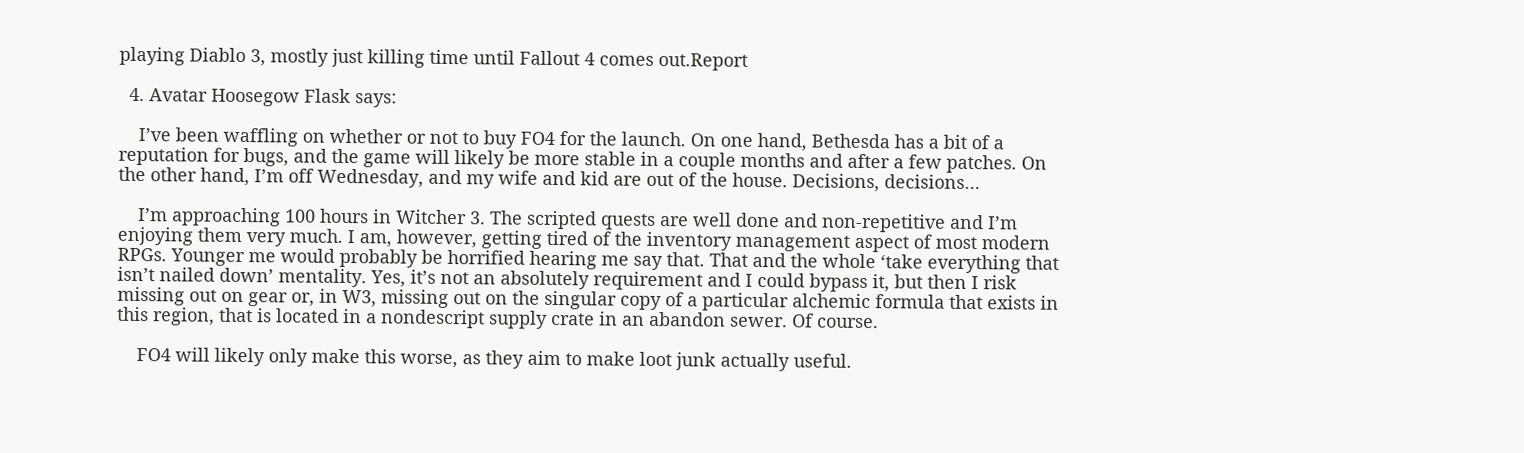playing Diablo 3, mostly just killing time until Fallout 4 comes out.Report

  4. Avatar Hoosegow Flask says:

    I’ve been waffling on whether or not to buy FO4 for the launch. On one hand, Bethesda has a bit of a reputation for bugs, and the game will likely be more stable in a couple months and after a few patches. On the other hand, I’m off Wednesday, and my wife and kid are out of the house. Decisions, decisions…

    I’m approaching 100 hours in Witcher 3. The scripted quests are well done and non-repetitive and I’m enjoying them very much. I am, however, getting tired of the inventory management aspect of most modern RPGs. Younger me would probably be horrified hearing me say that. That and the whole ‘take everything that isn’t nailed down’ mentality. Yes, it’s not an absolutely requirement and I could bypass it, but then I risk missing out on gear or, in W3, missing out on the singular copy of a particular alchemic formula that exists in this region, that is located in a nondescript supply crate in an abandon sewer. Of course.

    FO4 will likely only make this worse, as they aim to make loot junk actually useful.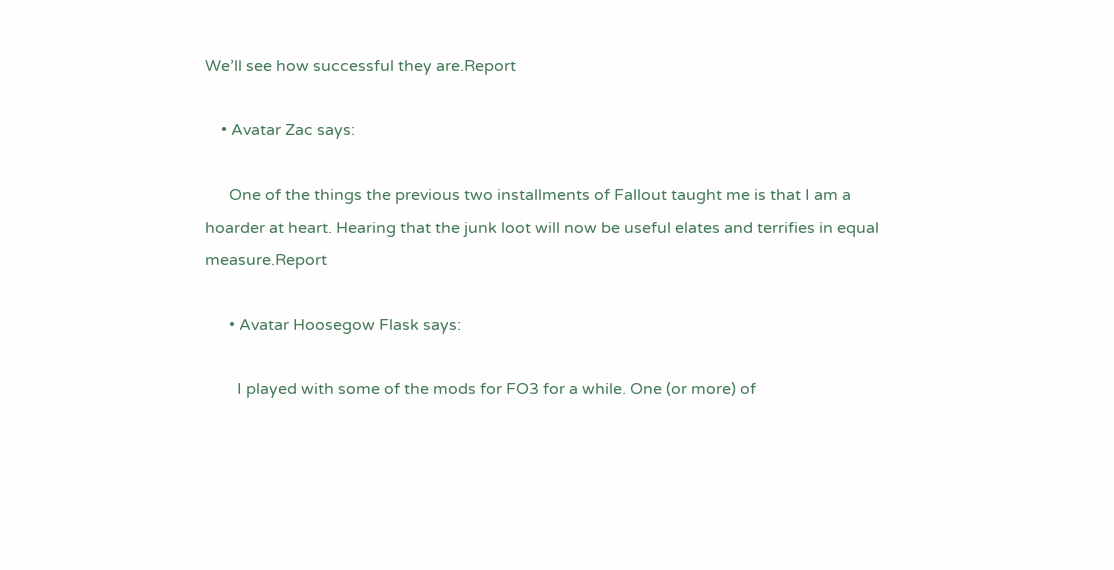We’ll see how successful they are.Report

    • Avatar Zac says:

      One of the things the previous two installments of Fallout taught me is that I am a hoarder at heart. Hearing that the junk loot will now be useful elates and terrifies in equal measure.Report

      • Avatar Hoosegow Flask says:

        I played with some of the mods for FO3 for a while. One (or more) of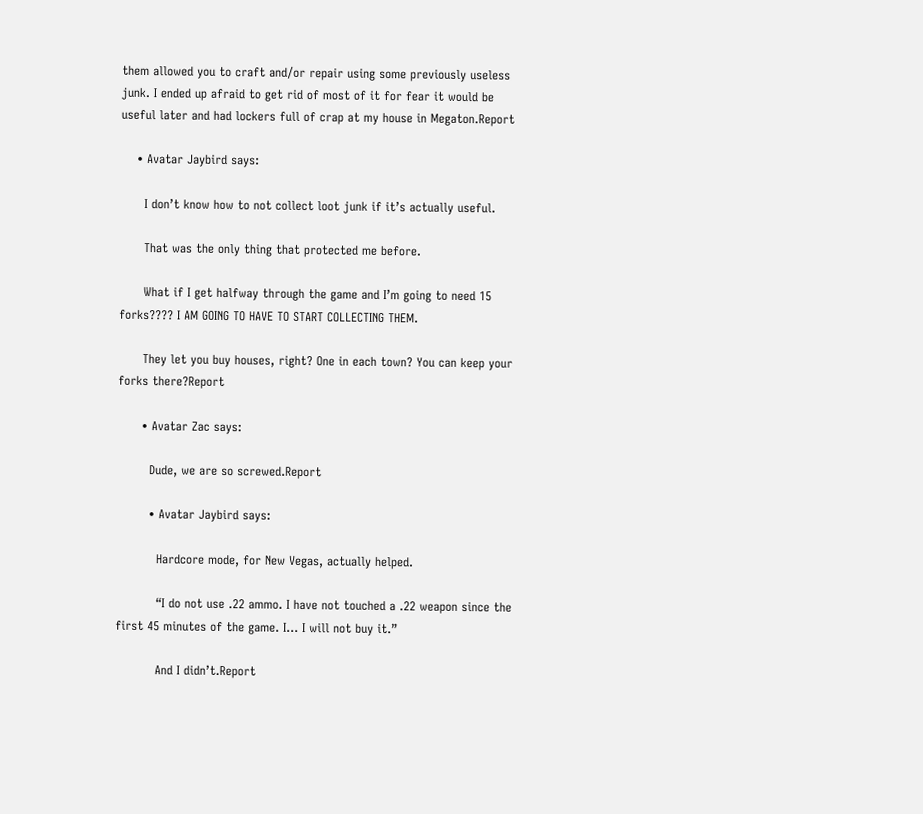them allowed you to craft and/or repair using some previously useless junk. I ended up afraid to get rid of most of it for fear it would be useful later and had lockers full of crap at my house in Megaton.Report

    • Avatar Jaybird says:

      I don’t know how to not collect loot junk if it’s actually useful.

      That was the only thing that protected me before.

      What if I get halfway through the game and I’m going to need 15 forks???? I AM GOING TO HAVE TO START COLLECTING THEM.

      They let you buy houses, right? One in each town? You can keep your forks there?Report

      • Avatar Zac says:

        Dude, we are so screwed.Report

        • Avatar Jaybird says:

          Hardcore mode, for New Vegas, actually helped.

          “I do not use .22 ammo. I have not touched a .22 weapon since the first 45 minutes of the game. I… I will not buy it.”

          And I didn’t.Report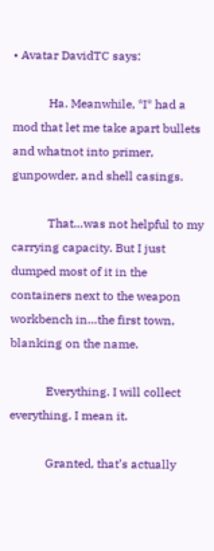• Avatar DavidTC says:

            Ha. Meanwhile, *I* had a mod that let me take apart bullets and whatnot into primer, gunpowder, and shell casings.

            That…was not helpful to my carrying capacity. But I just dumped most of it in the containers next to the weapon workbench in…the first town, blanking on the name.

            Everything. I will collect everything. I mean it.

            Granted, that’s actually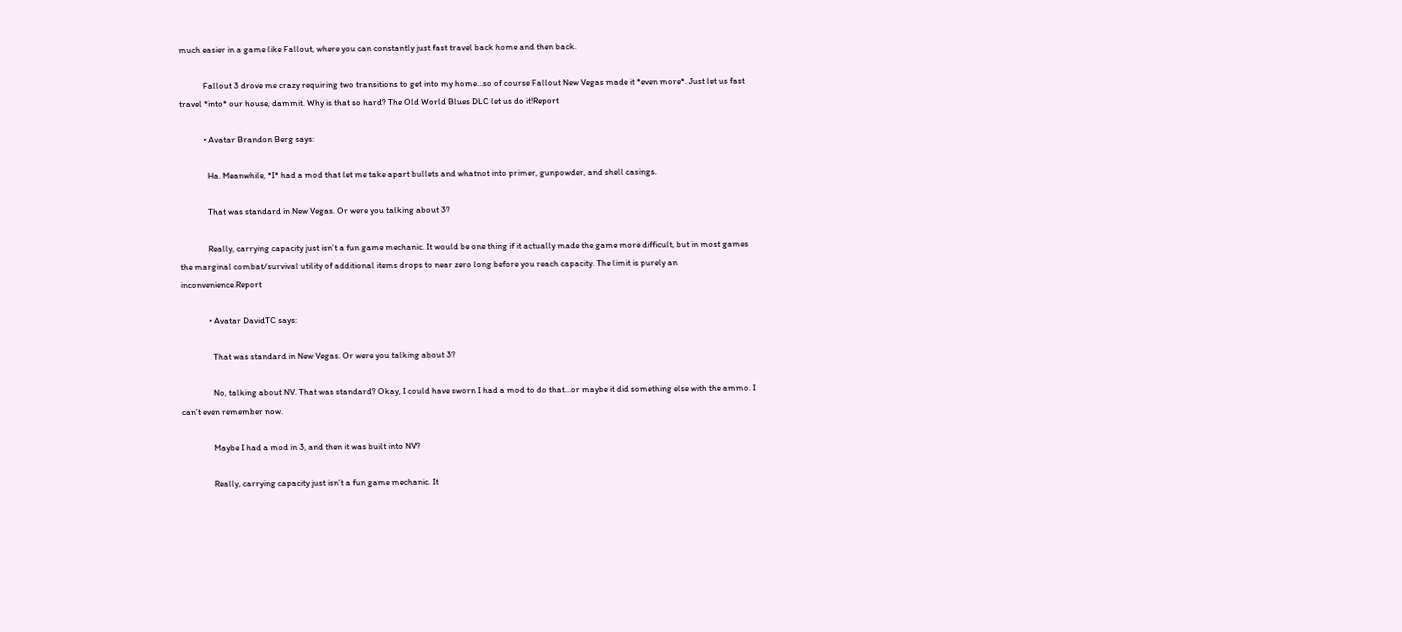much easier in a game like Fallout, where you can constantly just fast travel back home and then back.

            Fallout 3 drove me crazy requiring two transitions to get into my home…so of course Fallout New Vegas made it *even more*. Just let us fast travel *into* our house, dammit. Why is that so hard? The Old World Blues DLC let us do it!Report

            • Avatar Brandon Berg says:

              Ha. Meanwhile, *I* had a mod that let me take apart bullets and whatnot into primer, gunpowder, and shell casings.

              That was standard in New Vegas. Or were you talking about 3?

              Really, carrying capacity just isn’t a fun game mechanic. It would be one thing if it actually made the game more difficult, but in most games the marginal combat/survival utility of additional items drops to near zero long before you reach capacity. The limit is purely an inconvenience.Report

              • Avatar DavidTC says:

                That was standard in New Vegas. Or were you talking about 3?

                No, talking about NV. That was standard? Okay, I could have sworn I had a mod to do that…or maybe it did something else with the ammo. I can’t even remember now.

                Maybe I had a mod in 3, and then it was built into NV?

                Really, carrying capacity just isn’t a fun game mechanic. It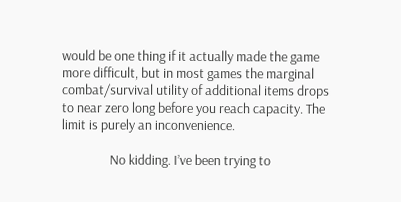would be one thing if it actually made the game more difficult, but in most games the marginal combat/survival utility of additional items drops to near zero long before you reach capacity. The limit is purely an inconvenience.

                No kidding. I’ve been trying to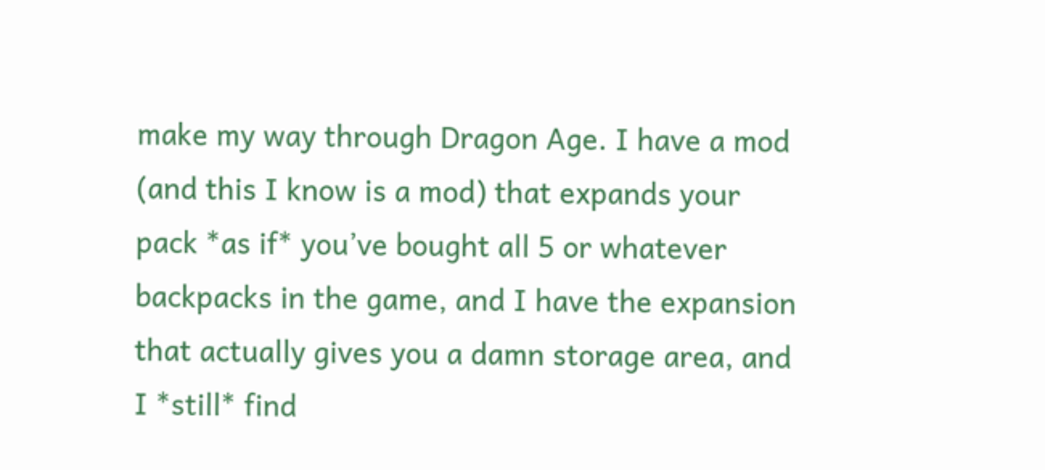make my way through Dragon Age. I have a mod (and this I know is a mod) that expands your pack *as if* you’ve bought all 5 or whatever backpacks in the game, and I have the expansion that actually gives you a damn storage area, and I *still* find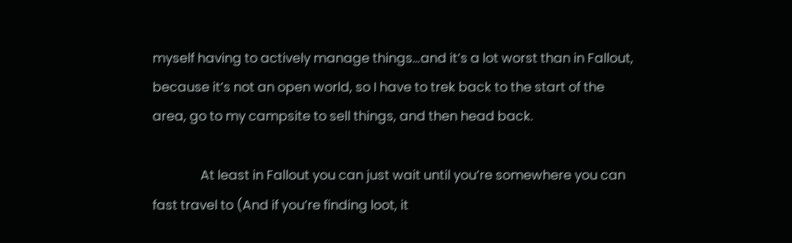myself having to actively manage things…and it’s a lot worst than in Fallout, because it’s not an open world, so I have to trek back to the start of the area, go to my campsite to sell things, and then head back.

                At least in Fallout you can just wait until you’re somewhere you can fast travel to (And if you’re finding loot, it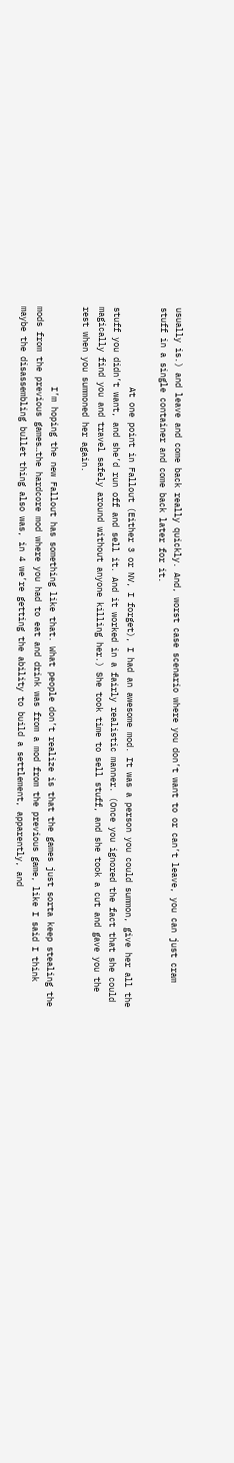usually is.) and leave and come back really quickly. And, worst case scenario where you don’t want to or can’t leave, you can just cram stuff in a single container and come back later for it.

                At one point in Fallout (Either 3 or NV, I forget), I had an awesome mod. It was a person you could summon, give her all the stuff you didn’t want, and she’d run off and sell it. And it worked in a fairly realistic manner. (Once you ignored the fact that she could magically find you and travel safely around without anyone killing her.) She took time to sell stuff, and she took a cut and gave you the rest when you summoned her again.

                I’m hoping the new Fallout has something like that. What people don’t realize is that the games just sorta keep stealing the mods from the previous games…the hardcore mod where you had to eat and drink was from a mod from the previous game, like I said I think maybe the disassembling bullet thing also was, in 4 we’re getting the ability to build a settlement, apparently, and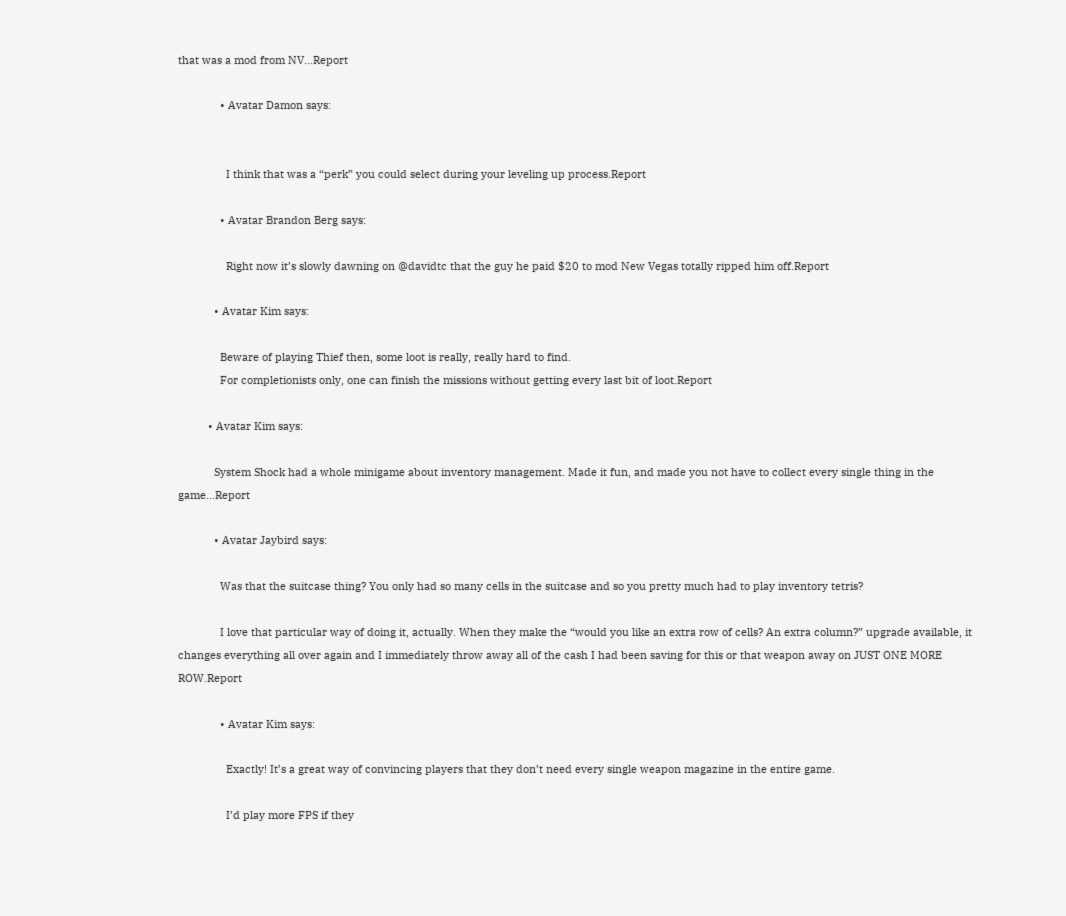that was a mod from NV…Report

              • Avatar Damon says:


                I think that was a “perk” you could select during your leveling up process.Report

              • Avatar Brandon Berg says:

                Right now it’s slowly dawning on @davidtc that the guy he paid $20 to mod New Vegas totally ripped him off.Report

            • Avatar Kim says:

              Beware of playing Thief then, some loot is really, really hard to find.
              For completionists only, one can finish the missions without getting every last bit of loot.Report

          • Avatar Kim says:

            System Shock had a whole minigame about inventory management. Made it fun, and made you not have to collect every single thing in the game…Report

            • Avatar Jaybird says:

              Was that the suitcase thing? You only had so many cells in the suitcase and so you pretty much had to play inventory tetris?

              I love that particular way of doing it, actually. When they make the “would you like an extra row of cells? An extra column?” upgrade available, it changes everything all over again and I immediately throw away all of the cash I had been saving for this or that weapon away on JUST ONE MORE ROW.Report

              • Avatar Kim says:

                Exactly! It’s a great way of convincing players that they don’t need every single weapon magazine in the entire game.

                I’d play more FPS if they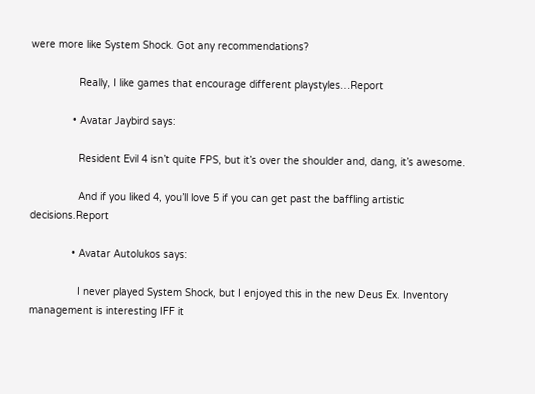were more like System Shock. Got any recommendations?

                Really, I like games that encourage different playstyles…Report

              • Avatar Jaybird says:

                Resident Evil 4 isn’t quite FPS, but it’s over the shoulder and, dang, it’s awesome.

                And if you liked 4, you’ll love 5 if you can get past the baffling artistic decisions.Report

              • Avatar Autolukos says:

                I never played System Shock, but I enjoyed this in the new Deus Ex. Inventory management is interesting IFF it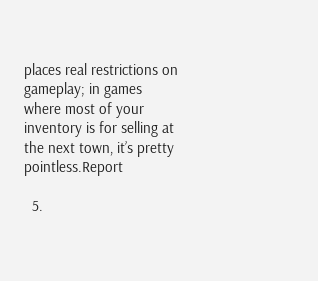places real restrictions on gameplay; in games where most of your inventory is for selling at the next town, it’s pretty pointless.Report

  5.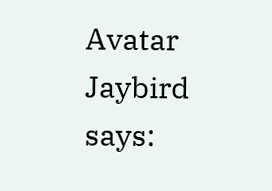Avatar Jaybird says: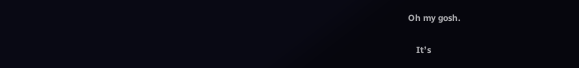Oh my gosh.

    It’s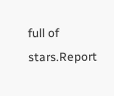full of stars.Report